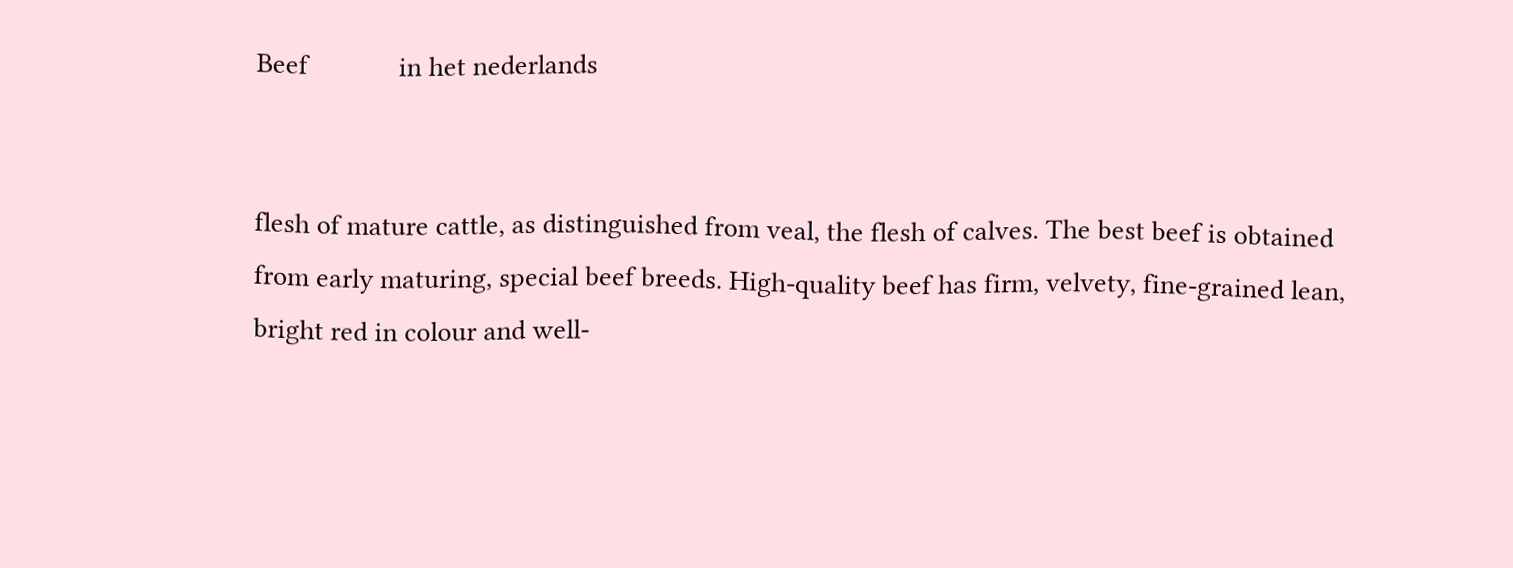Beef             in het nederlands


flesh of mature cattle, as distinguished from veal, the flesh of calves. The best beef is obtained
from early maturing, special beef breeds. High-quality beef has firm, velvety, fine-grained lean,
bright red in colour and well-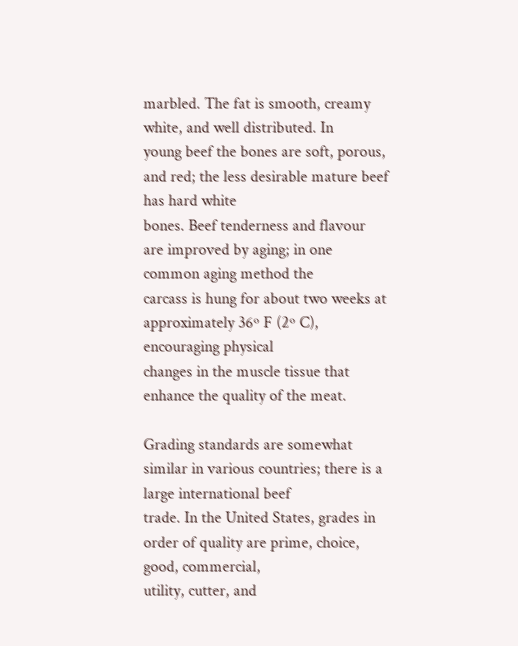marbled. The fat is smooth, creamy white, and well distributed. In
young beef the bones are soft, porous, and red; the less desirable mature beef has hard white
bones. Beef tenderness and flavour are improved by aging; in one common aging method the
carcass is hung for about two weeks at approximately 36º F (2º C), encouraging physical
changes in the muscle tissue that enhance the quality of the meat.

Grading standards are somewhat similar in various countries; there is a large international beef
trade. In the United States, grades in order of quality are prime, choice, good, commercial,
utility, cutter, and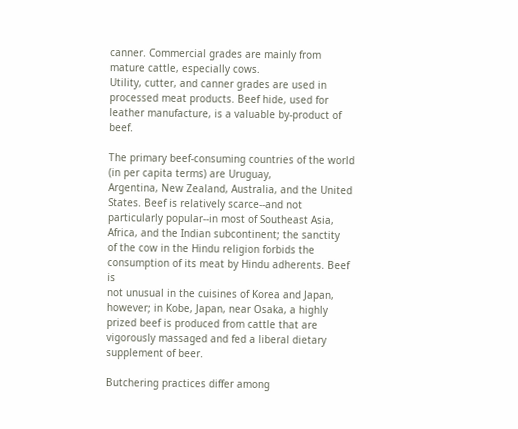canner. Commercial grades are mainly from mature cattle, especially cows.
Utility, cutter, and canner grades are used in processed meat products. Beef hide, used for
leather manufacture, is a valuable by-product of beef.

The primary beef-consuming countries of the world (in per capita terms) are Uruguay,
Argentina, New Zealand, Australia, and the United States. Beef is relatively scarce--and not
particularly popular--in most of Southeast Asia, Africa, and the Indian subcontinent; the sanctity
of the cow in the Hindu religion forbids the consumption of its meat by Hindu adherents. Beef is
not unusual in the cuisines of Korea and Japan, however; in Kobe, Japan, near Osaka, a highly
prized beef is produced from cattle that are vigorously massaged and fed a liberal dietary
supplement of beer.

Butchering practices differ among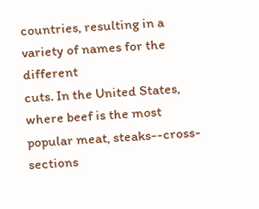countries, resulting in a variety of names for the different
cuts. In the United States, where beef is the most popular meat, steaks--cross-sections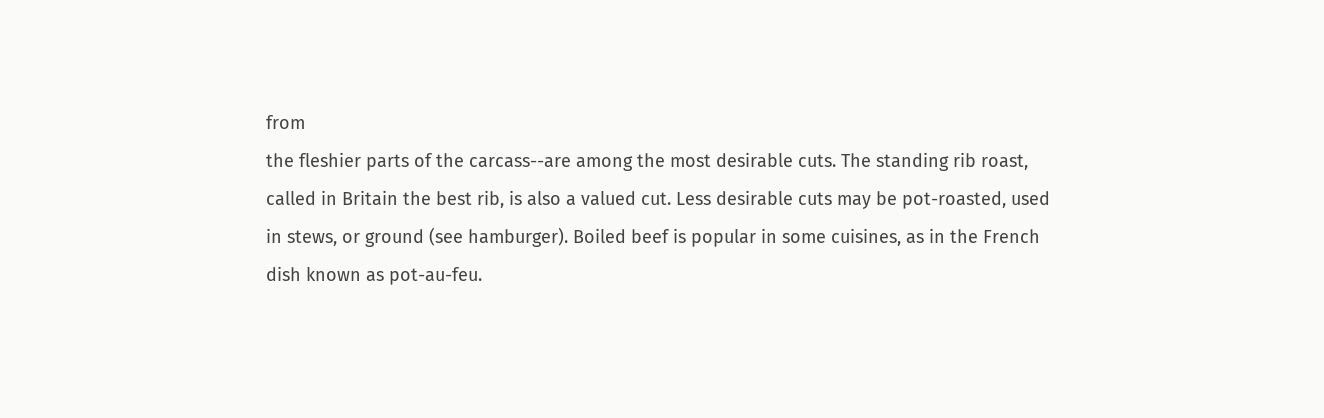from
the fleshier parts of the carcass--are among the most desirable cuts. The standing rib roast,
called in Britain the best rib, is also a valued cut. Less desirable cuts may be pot-roasted, used
in stews, or ground (see hamburger). Boiled beef is popular in some cuisines, as in the French
dish known as pot-au-feu.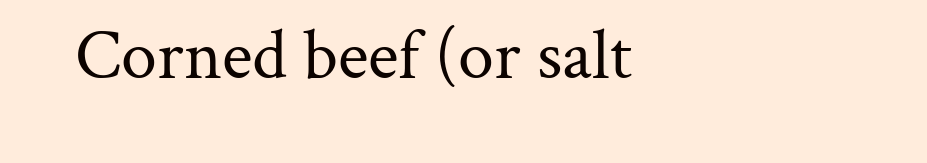Corned beef (or salt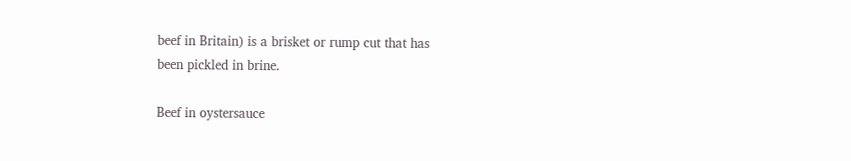beef in Britain) is a brisket or rump cut that has
been pickled in brine.

Beef in oystersauce